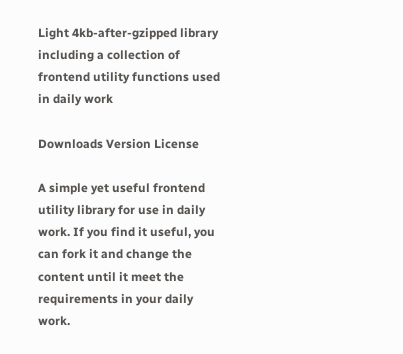Light 4kb-after-gzipped library including a collection of frontend utility functions used in daily work

Downloads Version License

A simple yet useful frontend utility library for use in daily work. If you find it useful, you can fork it and change the content until it meet the requirements in your daily work.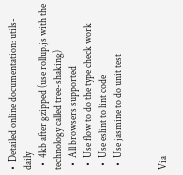•  Detailed online documentation: utils-daily
  •  4kb after gzipped (use rollup.js with the technology called tree-shaking)
  •  All browsers supported
  •  Use flow to do the type check work
  •  Use eslint to lint code
  •  Use jasmine to do unit test


Via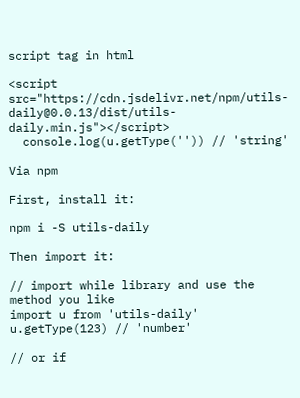script tag in html

<script src="https://cdn.jsdelivr.net/npm/utils-daily@0.0.13/dist/utils-daily.min.js"></script>
  console.log(u.getType('')) // 'string'

Via npm

First, install it:

npm i -S utils-daily

Then import it:

// import while library and use the method you like
import u from 'utils-daily'
u.getType(123) // 'number'

// or if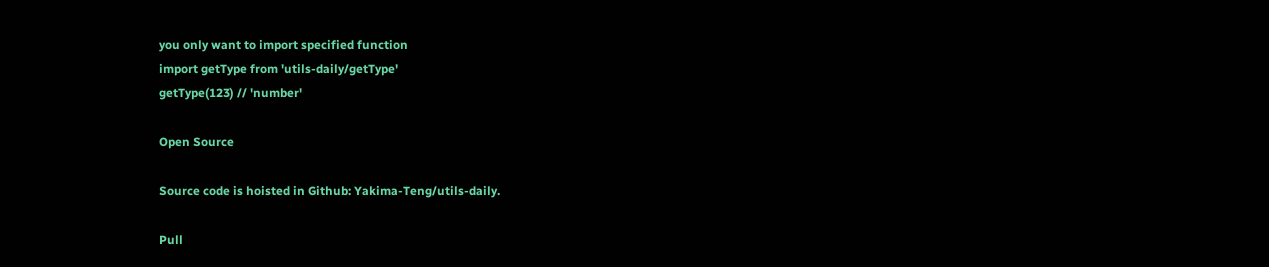you only want to import specified function
import getType from 'utils-daily/getType'
getType(123) // 'number'

Open Source

Source code is hoisted in Github: Yakima-Teng/utils-daily.

Pull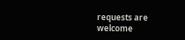requests are welcome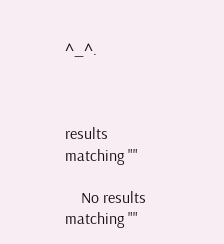^_^.



results matching ""

    No results matching ""